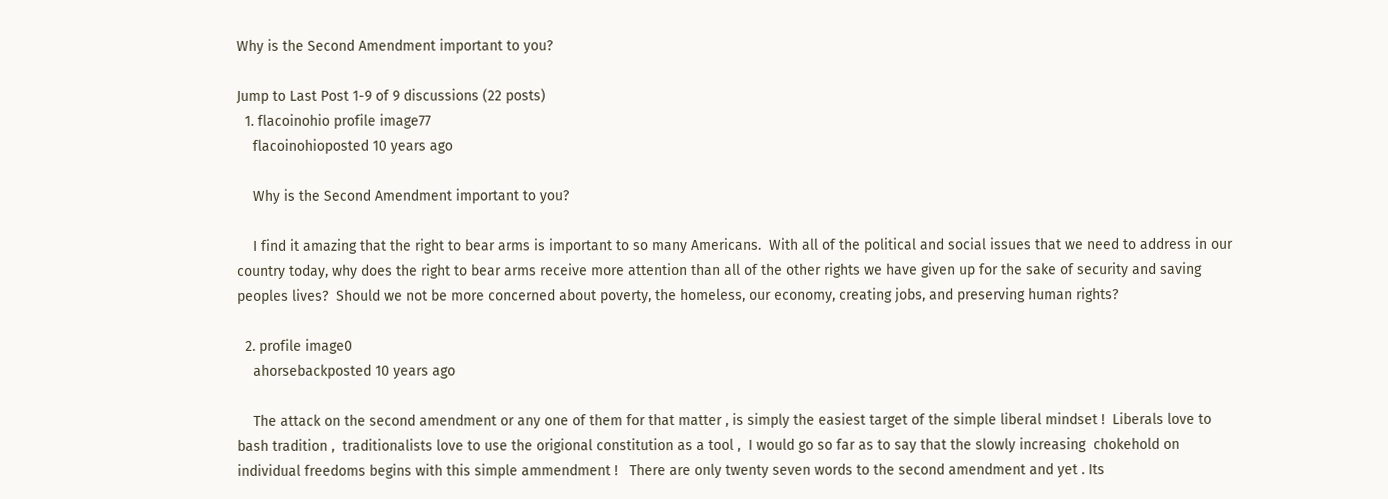Why is the Second Amendment important to you?

Jump to Last Post 1-9 of 9 discussions (22 posts)
  1. flacoinohio profile image77
    flacoinohioposted 10 years ago

    Why is the Second Amendment important to you?

    I find it amazing that the right to bear arms is important to so many Americans.  With all of the political and social issues that we need to address in our country today, why does the right to bear arms receive more attention than all of the other rights we have given up for the sake of security and saving peoples lives?  Should we not be more concerned about poverty, the homeless, our economy, creating jobs, and preserving human rights?

  2. profile image0
    ahorsebackposted 10 years ago

    The attack on the second amendment or any one of them for that matter , is simply the easiest target of the simple liberal mindset !  Liberals love to bash tradition ,  traditionalists love to use the origional constitution as a tool ,  I would go so far as to say that the slowly increasing  chokehold on individual freedoms begins with this simple ammendment !   There are only twenty seven words to the second amendment and yet . Its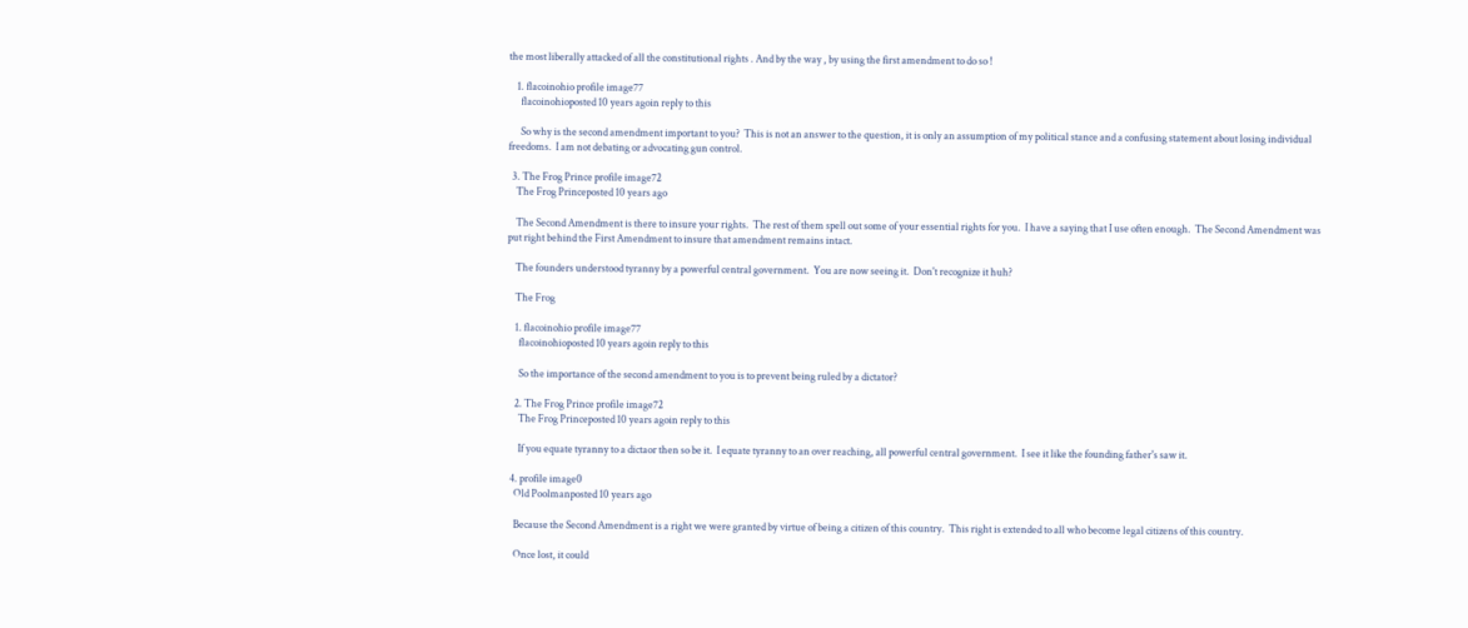the most liberally attacked of all the constitutional rights . And by the way , by using the first amendment to do so !

    1. flacoinohio profile image77
      flacoinohioposted 10 years agoin reply to this

      So why is the second amendment important to you?  This is not an answer to the question, it is only an assumption of my political stance and a confusing statement about losing individual freedoms.  I am not debating or advocating gun control.

  3. The Frog Prince profile image72
    The Frog Princeposted 10 years ago

    The Second Amendment is there to insure your rights.  The rest of them spell out some of your essential rights for you.  I have a saying that I use often enough.  The Second Amendment was put right behind the First Amendment to insure that amendment remains intact.

    The founders understood tyranny by a powerful central government.  You are now seeing it.  Don't recognize it huh?

    The Frog

    1. flacoinohio profile image77
      flacoinohioposted 10 years agoin reply to this

      So the importance of the second amendment to you is to prevent being ruled by a dictator?

    2. The Frog Prince profile image72
      The Frog Princeposted 10 years agoin reply to this

      If you equate tyranny to a dictaor then so be it.  I equate tyranny to an over reaching, all powerful central government.  I see it like the founding father's saw it.

  4. profile image0
    Old Poolmanposted 10 years ago

    Because the Second Amendment is a right we were granted by virtue of being a citizen of this country.  This right is extended to all who become legal citizens of this country.

    Once lost, it could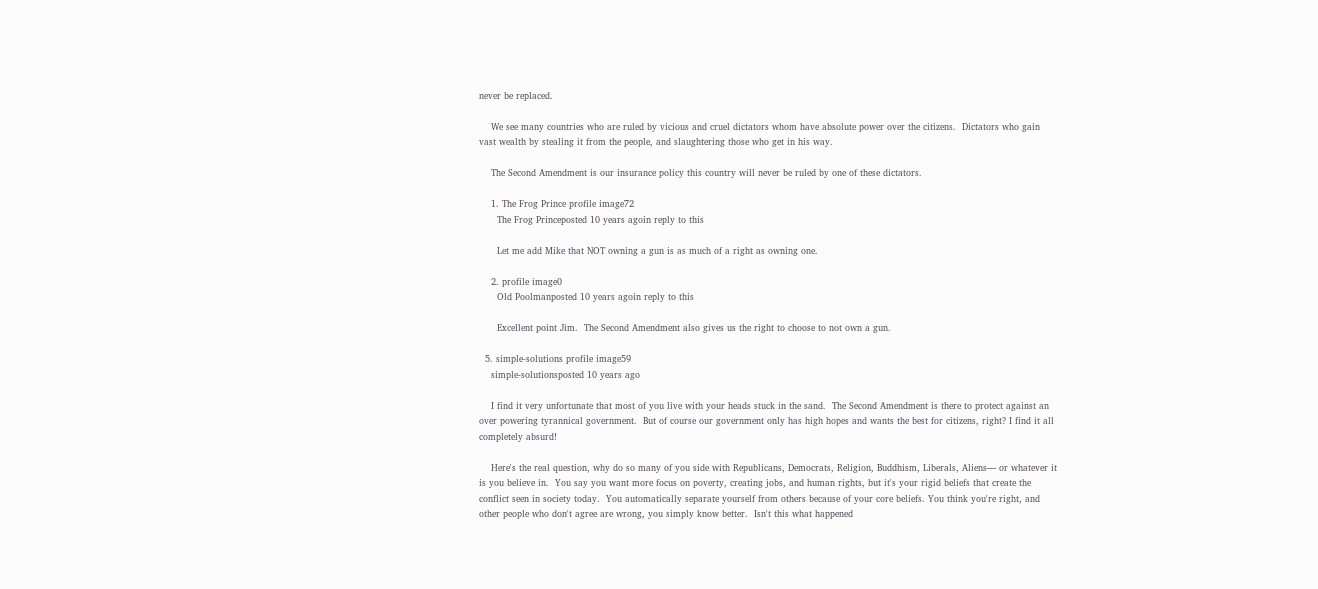never be replaced.

    We see many countries who are ruled by vicious and cruel dictators whom have absolute power over the citizens.  Dictators who gain vast wealth by stealing it from the people, and slaughtering those who get in his way.

    The Second Amendment is our insurance policy this country will never be ruled by one of these dictators.

    1. The Frog Prince profile image72
      The Frog Princeposted 10 years agoin reply to this

      Let me add Mike that NOT owning a gun is as much of a right as owning one.

    2. profile image0
      Old Poolmanposted 10 years agoin reply to this

      Excellent point Jim.  The Second Amendment also gives us the right to choose to not own a gun.

  5. simple-solutions profile image59
    simple-solutionsposted 10 years ago

    I find it very unfortunate that most of you live with your heads stuck in the sand.  The Second Amendment is there to protect against an over powering tyrannical government.  But of course our government only has high hopes and wants the best for citizens, right? I find it all completely absurd!

    Here's the real question, why do so many of you side with Republicans, Democrats, Religion, Buddhism, Liberals, Aliens— or whatever it is you believe in.  You say you want more focus on poverty, creating jobs, and human rights, but it's your rigid beliefs that create the conflict seen in society today.  You automatically separate yourself from others because of your core beliefs. You think you're right, and other people who don't agree are wrong, you simply know better.  Isn't this what happened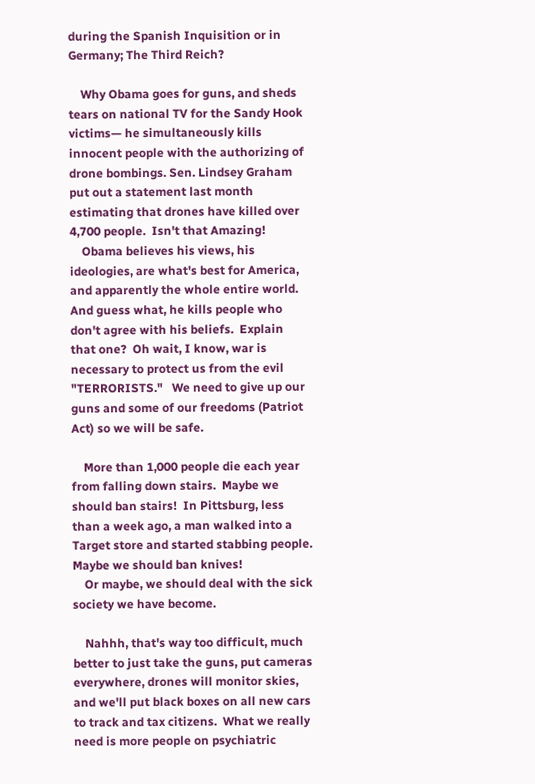during the Spanish Inquisition or in Germany; The Third Reich?

    Why Obama goes for guns, and sheds tears on national TV for the Sandy Hook victims— he simultaneously kills innocent people with the authorizing of drone bombings. Sen. Lindsey Graham put out a statement last month estimating that drones have killed over 4,700 people.  Isn't that Amazing!
    Obama believes his views, his ideologies, are what's best for America, and apparently the whole entire world.  And guess what, he kills people who don't agree with his beliefs.  Explain that one?  Oh wait, I know, war is necessary to protect us from the evil "TERRORISTS."   We need to give up our guns and some of our freedoms (Patriot Act) so we will be safe.

    More than 1,000 people die each year from falling down stairs.  Maybe we should ban stairs!  In Pittsburg, less than a week ago, a man walked into a Target store and started stabbing people.  Maybe we should ban knives!
    Or maybe, we should deal with the sick society we have become.

    Nahhh, that's way too difficult, much better to just take the guns, put cameras everywhere, drones will monitor skies, and we'll put black boxes on all new cars to track and tax citizens.  What we really need is more people on psychiatric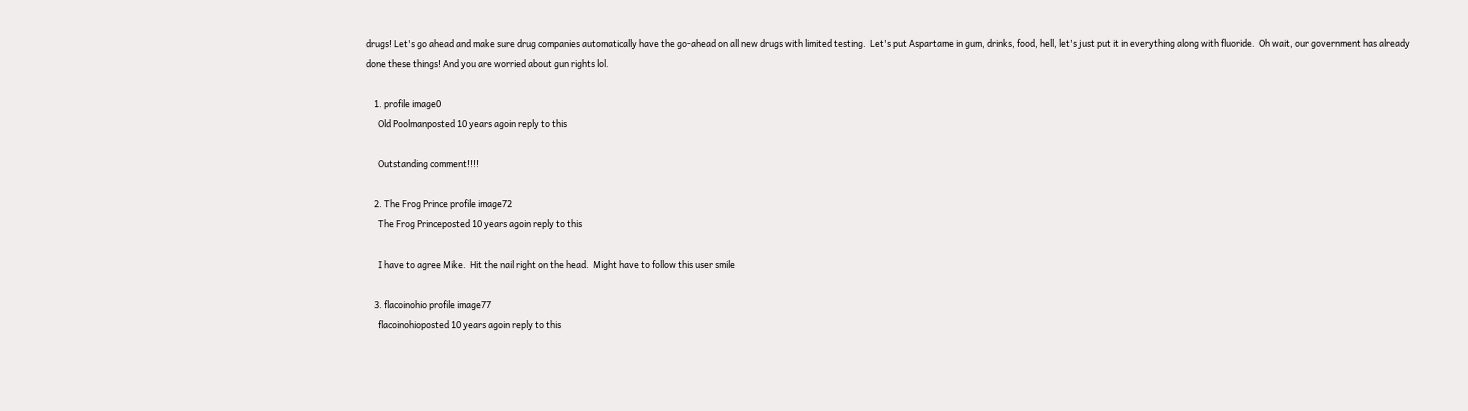drugs! Let's go ahead and make sure drug companies automatically have the go-ahead on all new drugs with limited testing.  Let's put Aspartame in gum, drinks, food, hell, let's just put it in everything along with fluoride.  Oh wait, our government has already done these things! And you are worried about gun rights lol.

    1. profile image0
      Old Poolmanposted 10 years agoin reply to this

      Outstanding comment!!!!

    2. The Frog Prince profile image72
      The Frog Princeposted 10 years agoin reply to this

      I have to agree Mike.  Hit the nail right on the head.  Might have to follow this user smile

    3. flacoinohio profile image77
      flacoinohioposted 10 years agoin reply to this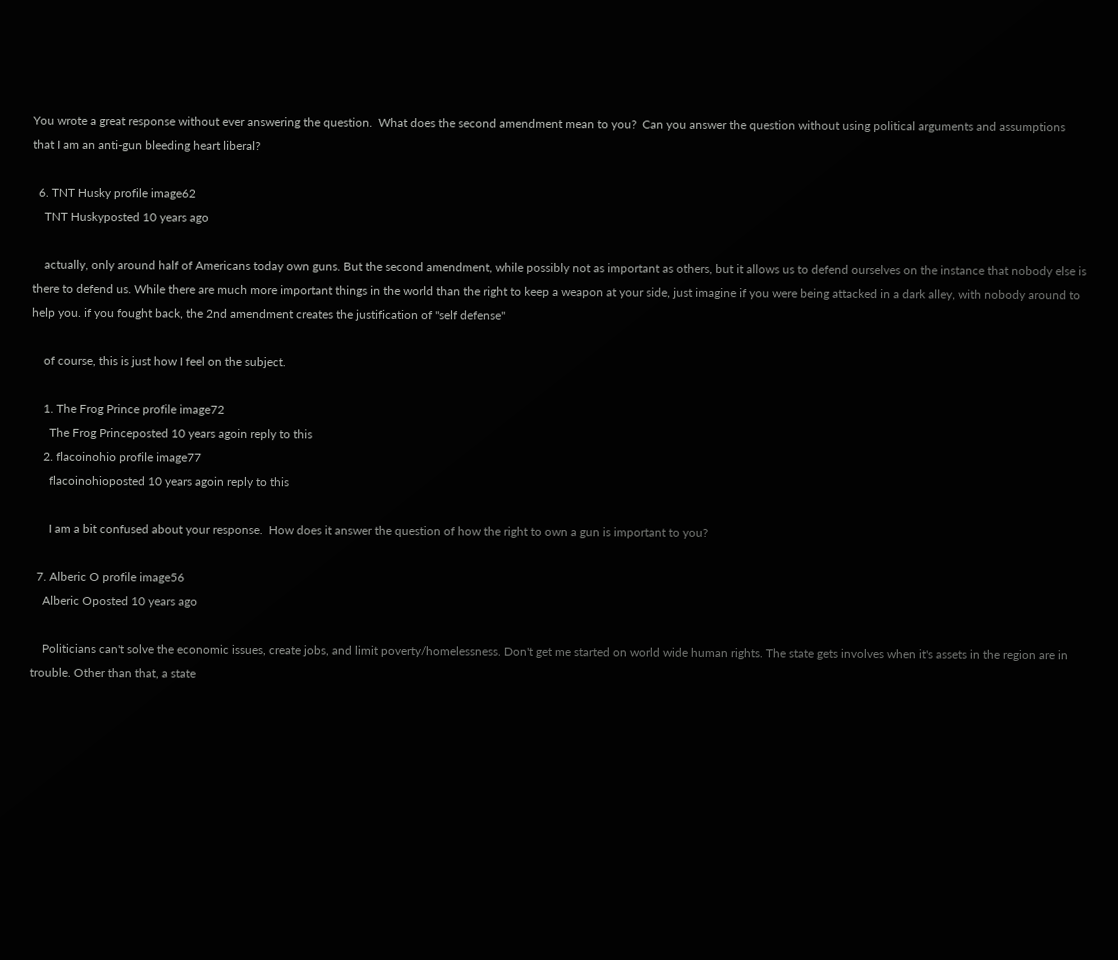You wrote a great response without ever answering the question.  What does the second amendment mean to you?  Can you answer the question without using political arguments and assumptions that I am an anti-gun bleeding heart liberal?

  6. TNT Husky profile image62
    TNT Huskyposted 10 years ago

    actually, only around half of Americans today own guns. But the second amendment, while possibly not as important as others, but it allows us to defend ourselves on the instance that nobody else is there to defend us. While there are much more important things in the world than the right to keep a weapon at your side, just imagine if you were being attacked in a dark alley, with nobody around to help you. if you fought back, the 2nd amendment creates the justification of "self defense"

    of course, this is just how I feel on the subject.

    1. The Frog Prince profile image72
      The Frog Princeposted 10 years agoin reply to this
    2. flacoinohio profile image77
      flacoinohioposted 10 years agoin reply to this

      I am a bit confused about your response.  How does it answer the question of how the right to own a gun is important to you?

  7. Alberic O profile image56
    Alberic Oposted 10 years ago

    Politicians can't solve the economic issues, create jobs, and limit poverty/homelessness. Don't get me started on world wide human rights. The state gets involves when it's assets in the region are in trouble. Other than that, a state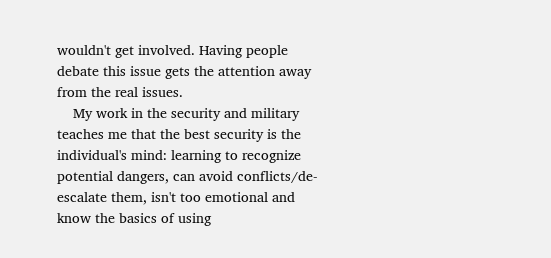wouldn't get involved. Having people debate this issue gets the attention away from the real issues.
    My work in the security and military teaches me that the best security is the individual's mind: learning to recognize potential dangers, can avoid conflicts/de-escalate them, isn't too emotional and know the basics of using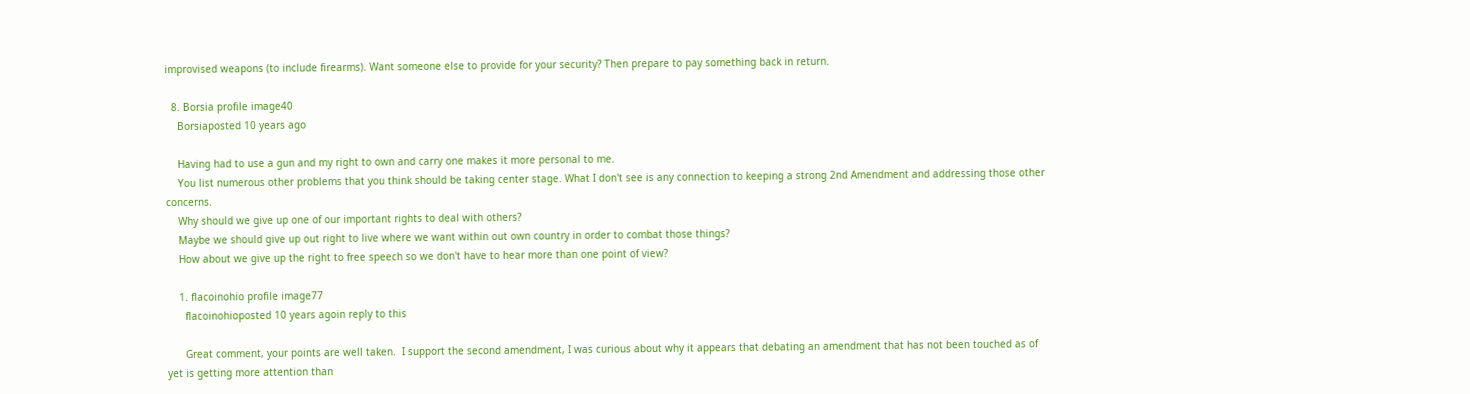improvised weapons (to include firearms). Want someone else to provide for your security? Then prepare to pay something back in return.

  8. Borsia profile image40
    Borsiaposted 10 years ago

    Having had to use a gun and my right to own and carry one makes it more personal to me.
    You list numerous other problems that you think should be taking center stage. What I don't see is any connection to keeping a strong 2nd Amendment and addressing those other concerns.
    Why should we give up one of our important rights to deal with others?
    Maybe we should give up out right to live where we want within out own country in order to combat those things?
    How about we give up the right to free speech so we don't have to hear more than one point of view?

    1. flacoinohio profile image77
      flacoinohioposted 10 years agoin reply to this

      Great comment, your points are well taken.  I support the second amendment, I was curious about why it appears that debating an amendment that has not been touched as of yet is getting more attention than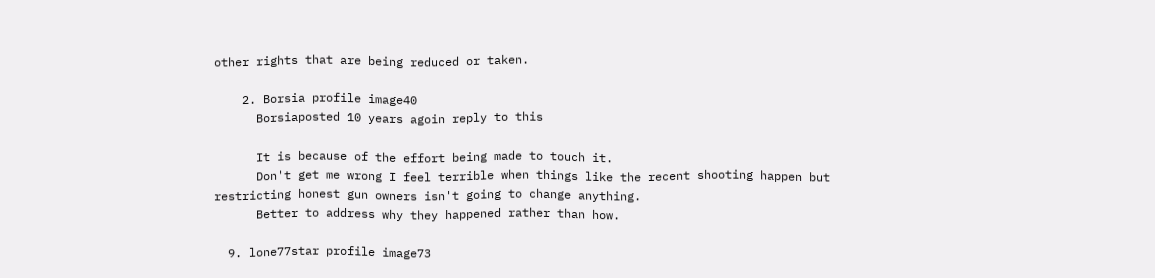other rights that are being reduced or taken.

    2. Borsia profile image40
      Borsiaposted 10 years agoin reply to this

      It is because of the effort being made to touch it.
      Don't get me wrong I feel terrible when things like the recent shooting happen but restricting honest gun owners isn't going to change anything.
      Better to address why they happened rather than how.

  9. lone77star profile image73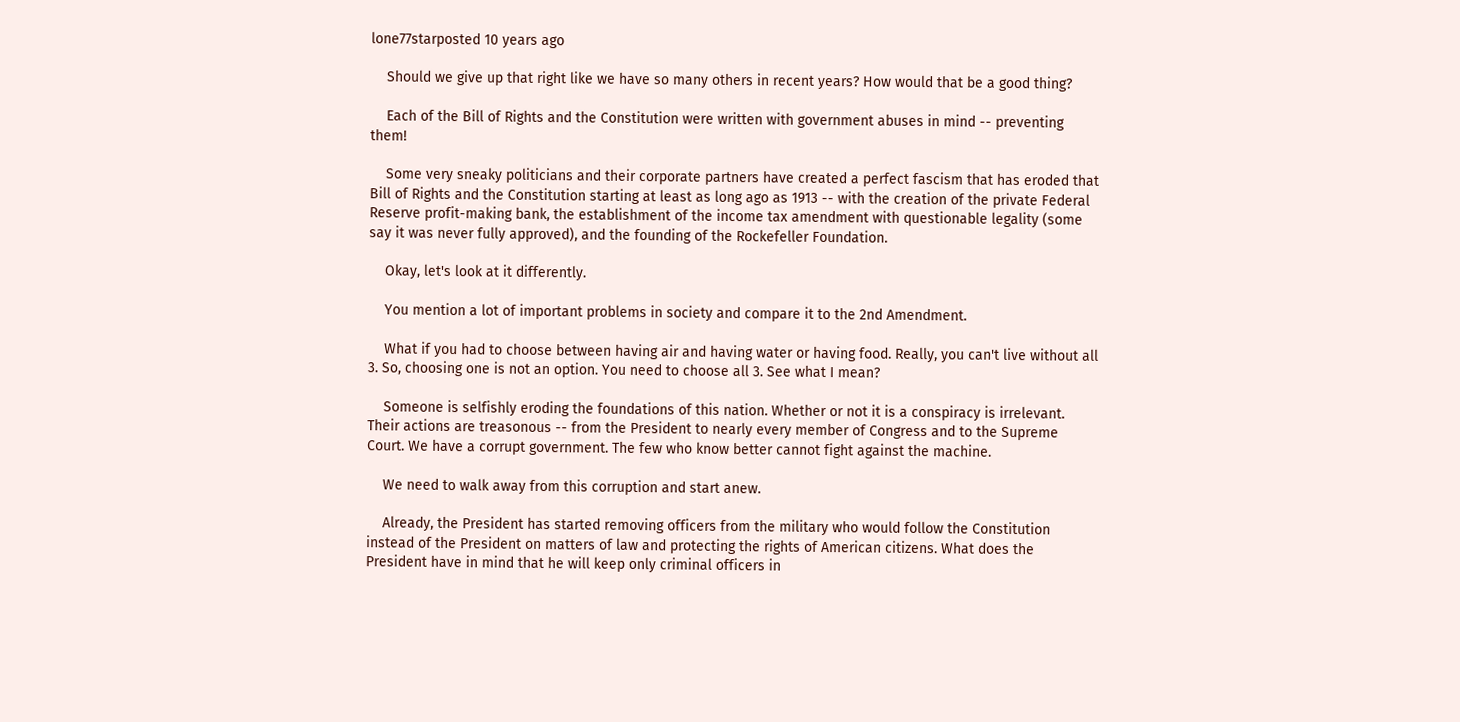lone77starposted 10 years ago

    Should we give up that right like we have so many others in recent years? How would that be a good thing?

    Each of the Bill of Rights and the Constitution were written with government abuses in mind -- preventing them!

    Some very sneaky politicians and their corporate partners have created a perfect fascism that has eroded that Bill of Rights and the Constitution starting at least as long ago as 1913 -- with the creation of the private Federal Reserve profit-making bank, the establishment of the income tax amendment with questionable legality (some say it was never fully approved), and the founding of the Rockefeller Foundation.

    Okay, let's look at it differently.

    You mention a lot of important problems in society and compare it to the 2nd Amendment.

    What if you had to choose between having air and having water or having food. Really, you can't live without all 3. So, choosing one is not an option. You need to choose all 3. See what I mean?

    Someone is selfishly eroding the foundations of this nation. Whether or not it is a conspiracy is irrelevant. Their actions are treasonous -- from the President to nearly every member of Congress and to the Supreme Court. We have a corrupt government. The few who know better cannot fight against the machine.

    We need to walk away from this corruption and start anew.

    Already, the President has started removing officers from the military who would follow the Constitution instead of the President on matters of law and protecting the rights of American citizens. What does the President have in mind that he will keep only criminal officers in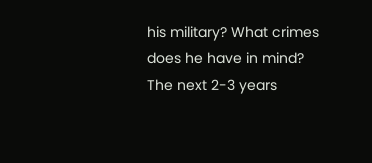his military? What crimes does he have in mind? The next 2-3 years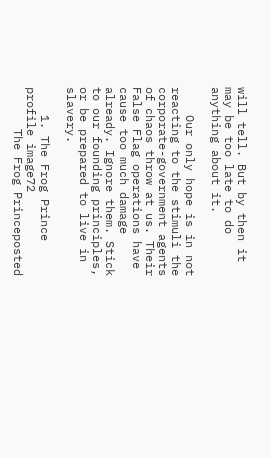will tell. But by then it may be too late to do anything about it.

    Our only hope is in not reacting to the stimuli the corporate-government agents of chaos throw at us. Their False Flag operations have cause too much damage already. Ignore them. Stick to our founding principles, or be prepared to live in slavery.

    1. The Frog Prince profile image72
      The Frog Princeposted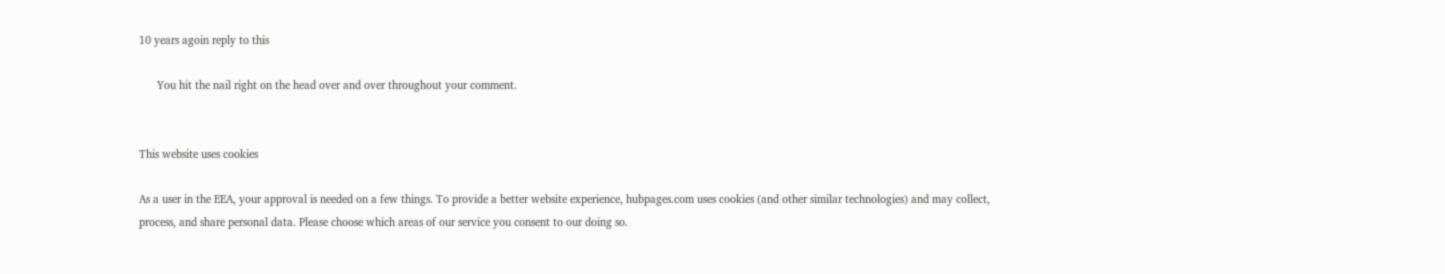10 years agoin reply to this

      You hit the nail right on the head over and over throughout your comment.


This website uses cookies

As a user in the EEA, your approval is needed on a few things. To provide a better website experience, hubpages.com uses cookies (and other similar technologies) and may collect, process, and share personal data. Please choose which areas of our service you consent to our doing so.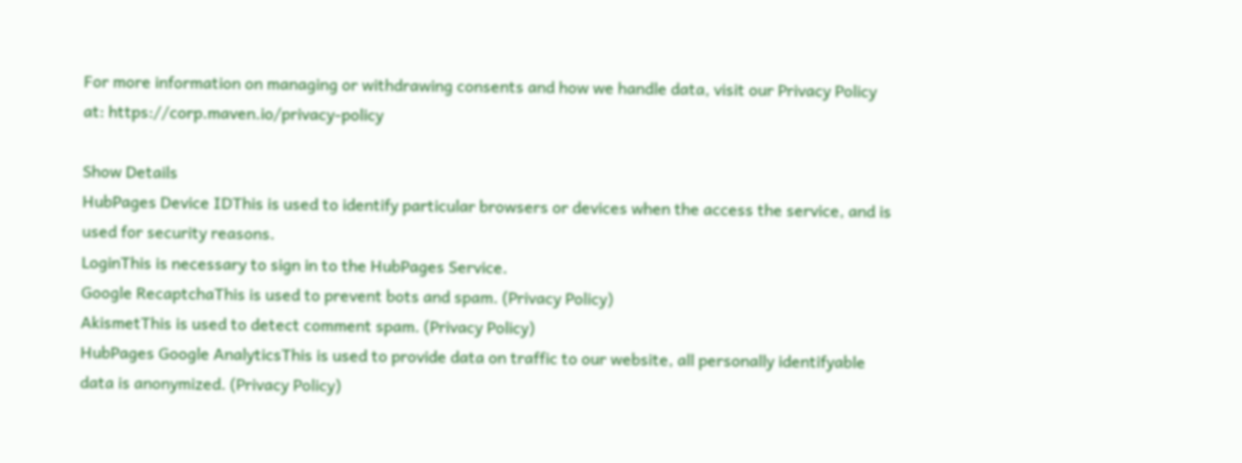For more information on managing or withdrawing consents and how we handle data, visit our Privacy Policy at: https://corp.maven.io/privacy-policy

Show Details
HubPages Device IDThis is used to identify particular browsers or devices when the access the service, and is used for security reasons.
LoginThis is necessary to sign in to the HubPages Service.
Google RecaptchaThis is used to prevent bots and spam. (Privacy Policy)
AkismetThis is used to detect comment spam. (Privacy Policy)
HubPages Google AnalyticsThis is used to provide data on traffic to our website, all personally identifyable data is anonymized. (Privacy Policy)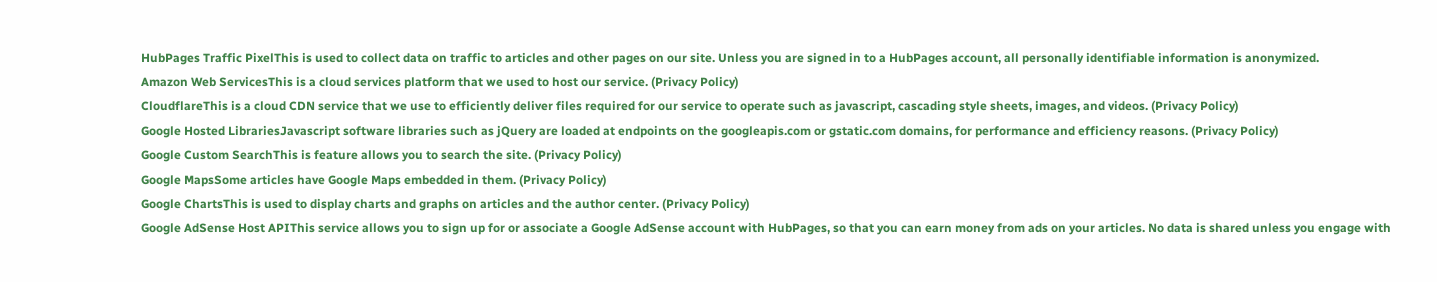HubPages Traffic PixelThis is used to collect data on traffic to articles and other pages on our site. Unless you are signed in to a HubPages account, all personally identifiable information is anonymized.
Amazon Web ServicesThis is a cloud services platform that we used to host our service. (Privacy Policy)
CloudflareThis is a cloud CDN service that we use to efficiently deliver files required for our service to operate such as javascript, cascading style sheets, images, and videos. (Privacy Policy)
Google Hosted LibrariesJavascript software libraries such as jQuery are loaded at endpoints on the googleapis.com or gstatic.com domains, for performance and efficiency reasons. (Privacy Policy)
Google Custom SearchThis is feature allows you to search the site. (Privacy Policy)
Google MapsSome articles have Google Maps embedded in them. (Privacy Policy)
Google ChartsThis is used to display charts and graphs on articles and the author center. (Privacy Policy)
Google AdSense Host APIThis service allows you to sign up for or associate a Google AdSense account with HubPages, so that you can earn money from ads on your articles. No data is shared unless you engage with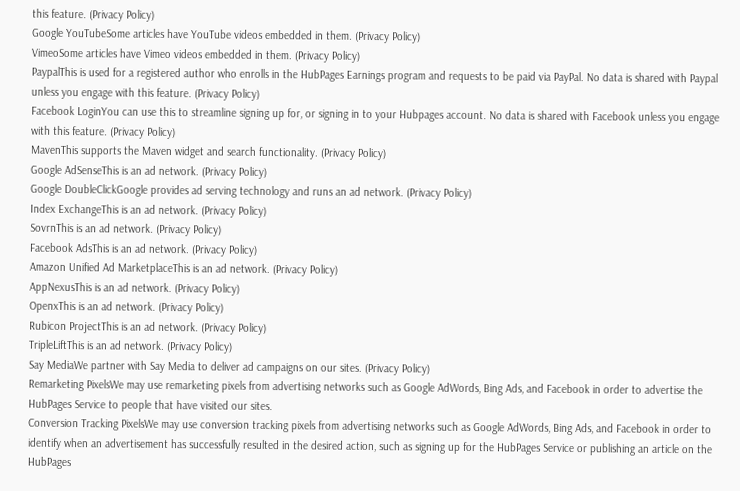this feature. (Privacy Policy)
Google YouTubeSome articles have YouTube videos embedded in them. (Privacy Policy)
VimeoSome articles have Vimeo videos embedded in them. (Privacy Policy)
PaypalThis is used for a registered author who enrolls in the HubPages Earnings program and requests to be paid via PayPal. No data is shared with Paypal unless you engage with this feature. (Privacy Policy)
Facebook LoginYou can use this to streamline signing up for, or signing in to your Hubpages account. No data is shared with Facebook unless you engage with this feature. (Privacy Policy)
MavenThis supports the Maven widget and search functionality. (Privacy Policy)
Google AdSenseThis is an ad network. (Privacy Policy)
Google DoubleClickGoogle provides ad serving technology and runs an ad network. (Privacy Policy)
Index ExchangeThis is an ad network. (Privacy Policy)
SovrnThis is an ad network. (Privacy Policy)
Facebook AdsThis is an ad network. (Privacy Policy)
Amazon Unified Ad MarketplaceThis is an ad network. (Privacy Policy)
AppNexusThis is an ad network. (Privacy Policy)
OpenxThis is an ad network. (Privacy Policy)
Rubicon ProjectThis is an ad network. (Privacy Policy)
TripleLiftThis is an ad network. (Privacy Policy)
Say MediaWe partner with Say Media to deliver ad campaigns on our sites. (Privacy Policy)
Remarketing PixelsWe may use remarketing pixels from advertising networks such as Google AdWords, Bing Ads, and Facebook in order to advertise the HubPages Service to people that have visited our sites.
Conversion Tracking PixelsWe may use conversion tracking pixels from advertising networks such as Google AdWords, Bing Ads, and Facebook in order to identify when an advertisement has successfully resulted in the desired action, such as signing up for the HubPages Service or publishing an article on the HubPages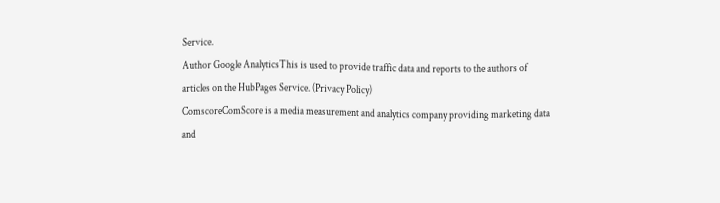Service.
Author Google AnalyticsThis is used to provide traffic data and reports to the authors of articles on the HubPages Service. (Privacy Policy)
ComscoreComScore is a media measurement and analytics company providing marketing data and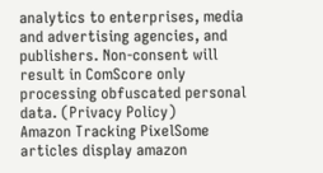analytics to enterprises, media and advertising agencies, and publishers. Non-consent will result in ComScore only processing obfuscated personal data. (Privacy Policy)
Amazon Tracking PixelSome articles display amazon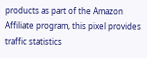products as part of the Amazon Affiliate program, this pixel provides traffic statistics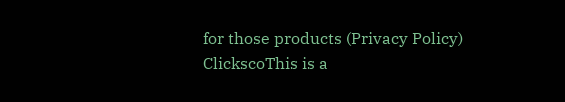for those products (Privacy Policy)
ClickscoThis is a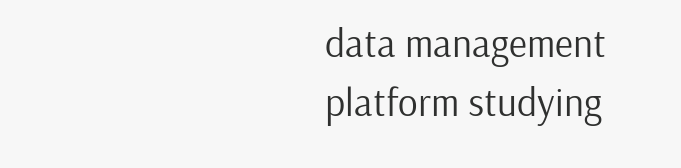data management platform studying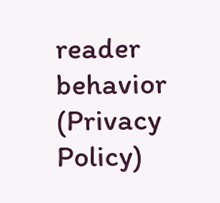reader behavior (Privacy Policy)